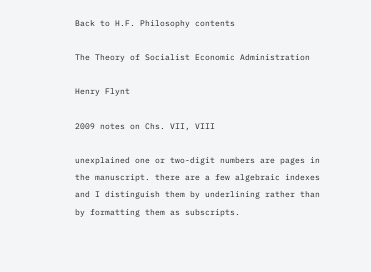Back to H.F. Philosophy contents

The Theory of Socialist Economic Administration

Henry Flynt

2009 notes on Chs. VII, VIII

unexplained one or two-digit numbers are pages in the manuscript. there are a few algebraic indexes and I distinguish them by underlining rather than by formatting them as subscripts.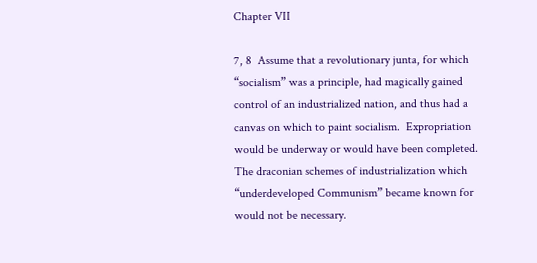Chapter VII

7, 8  Assume that a revolutionary junta, for which “socialism” was a principle, had magically gained control of an industrialized nation, and thus had a canvas on which to paint socialism.  Expropriation would be underway or would have been completed.  The draconian schemes of industrialization which “underdeveloped Communism” became known for would not be necessary.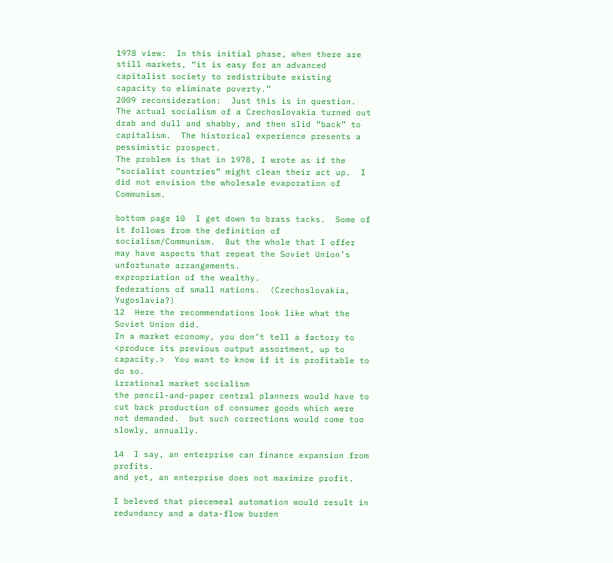1978 view:  In this initial phase, when there are still markets, “it is easy for an advanced capitalist society to redistribute existing capacity to eliminate poverty.”
2009 reconsideration:  Just this is in question.  The actual socialism of a Czechoslovakia turned out drab and dull and shabby, and then slid “back” to capitalism.  The historical experience presents a pessimistic prospect.
The problem is that in 1978, I wrote as if the “socialist countries” might clean their act up.  I did not envision the wholesale evaporation of Communism.

bottom page 10  I get down to brass tacks.  Some of it follows from the definition of socialism/Communism.  But the whole that I offer may have aspects that repeat the Soviet Union’s unfortunate arrangements.
expropriation of the wealthy.
federations of small nations.  (Czechoslovakia, Yugoslavia?)
12  Here the recommendations look like what the Soviet Union did.
In a market economy, you don’t tell a factory to <produce its previous output assortment, up to capacity.>  You want to know if it is profitable to do so.
irrational market socialism
the pencil-and-paper central planners would have to cut back production of consumer goods which were not demanded.  but such corrections would come too slowly, annually.

14  I say, an enterprise can finance expansion from profits.
and yet, an enterprise does not maximize profit.

I beleved that piecemeal automation would result in redundancy and a data-flow burden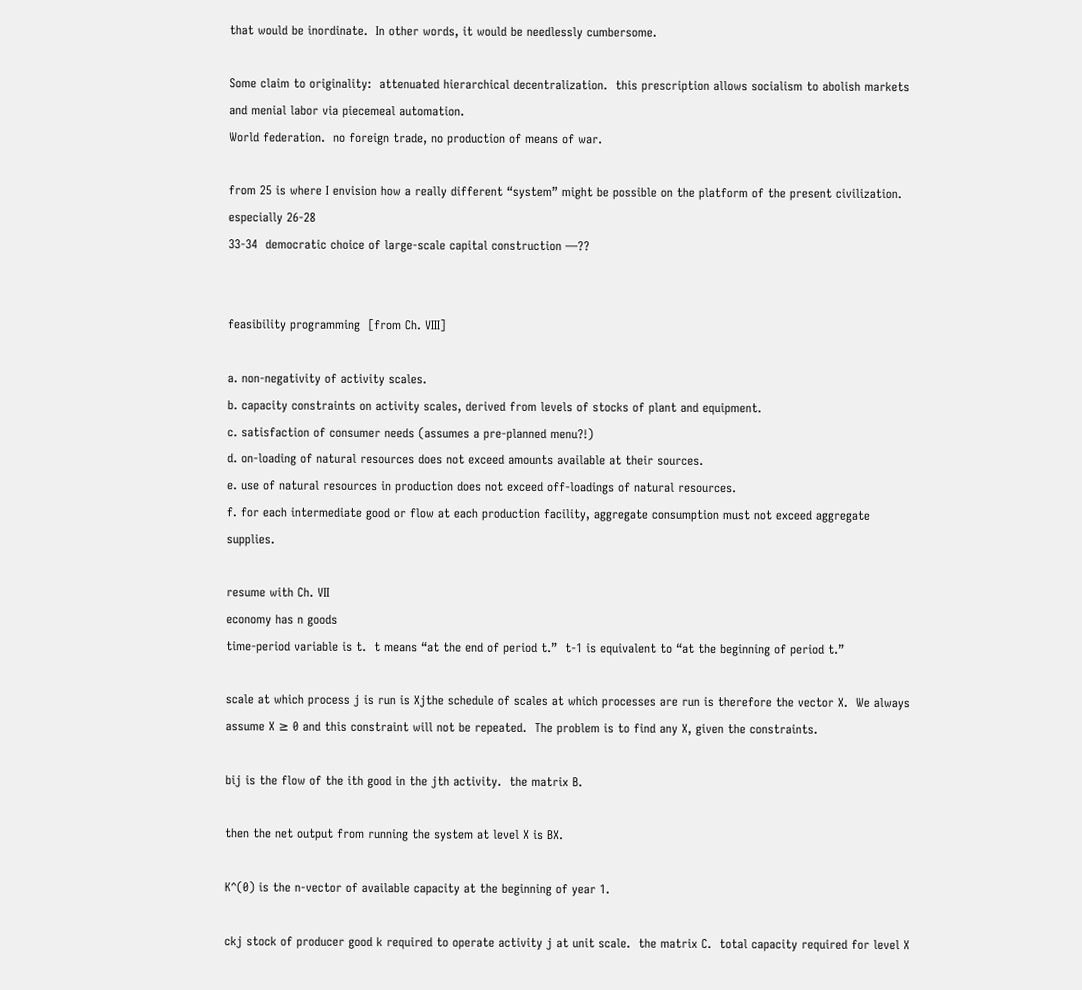that would be inordinate.  In other words, it would be needlessly cumbersome.

Some claim to originality:  attenuated hierarchical decentralization.  this prescription allows socialism to abolish markets and menial labor via piecemeal automation.
World federation.  no foreign trade, no production of means of war.

from 25 is where I envision how a really different “system” might be possible on the platform of the present civilization.  especially 26-28
33-34  democratic choice of large-scale capital construction —??


feasibility programming  [from Ch. VIII]

a. non-negativity of activity scales.
b. capacity constraints on activity scales, derived from levels of stocks of plant and equipment.
c. satisfaction of consumer needs (assumes a pre-planned menu?!)
d. on-loading of natural resources does not exceed amounts available at their sources.
e. use of natural resources in production does not exceed off-loadings of natural resources.
f. for each intermediate good or flow at each production facility, aggregate consumption must not exceed aggregate supplies.

resume with Ch. VII
economy has n goods
time-period variable is t.  t means “at the end of period t.”  t-1 is equivalent to “at the beginning of period t.”

scale at which process j is run is Xjthe schedule of scales at which processes are run is therefore the vector X.  We always assume X ≥ 0 and this constraint will not be repeated.  The problem is to find any X, given the constraints.

bij is the flow of the ith good in the jth activity.  the matrix B.

then the net output from running the system at level X is BX.

K^(0) is the n-vector of available capacity at the beginning of year 1.

ckj stock of producer good k required to operate activity j at unit scale.  the matrix C.  total capacity required for level X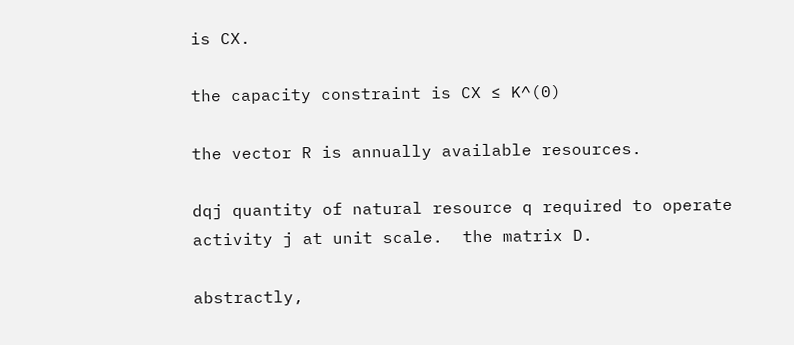is CX.

the capacity constraint is CX ≤ K^(0)

the vector R is annually available resources.

dqj quantity of natural resource q required to operate activity j at unit scale.  the matrix D.

abstractly,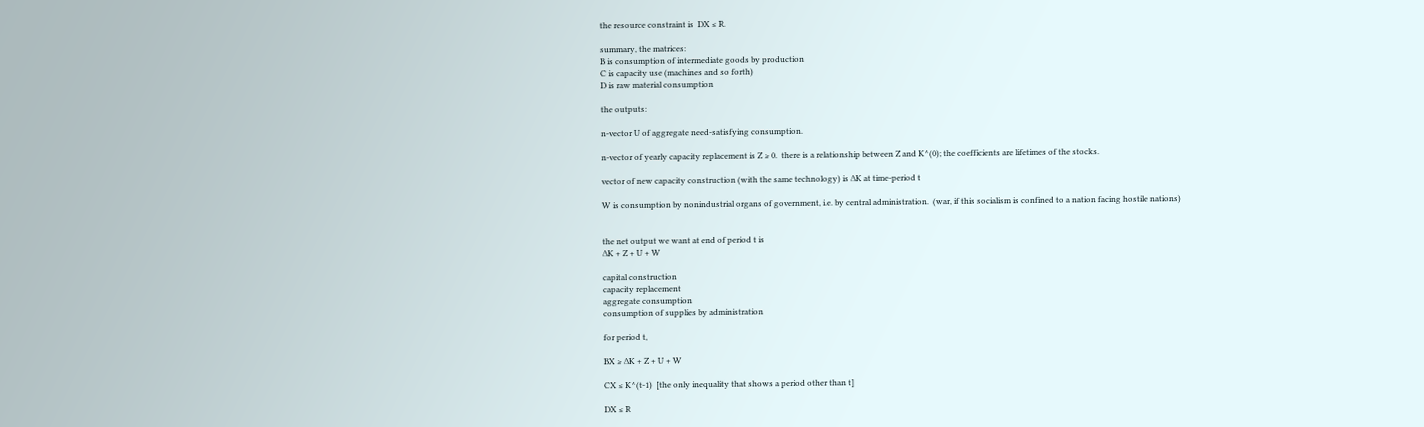the resource constraint is  DX ≤ R.

summary, the matrices:
B is consumption of intermediate goods by production
C is capacity use (machines and so forth)
D is raw material consumption

the outputs:

n-vector U of aggregate need-satisfying consumption.

n-vector of yearly capacity replacement is Z ≥ 0.  there is a relationship between Z and K^(0); the coefficients are lifetimes of the stocks.

vector of new capacity construction (with the same technology) is ∆K at time-period t

W is consumption by nonindustrial organs of government, i.e. by central administration.  (war, if this socialism is confined to a nation facing hostile nations)


the net output we want at end of period t is
∆K + Z + U + W

capital construction
capacity replacement
aggregate consumption
consumption of supplies by administration

for period t,

BX ≥ ∆K + Z + U + W

CX ≤ K^(t-1)  [the only inequality that shows a period other than t]

DX ≤ R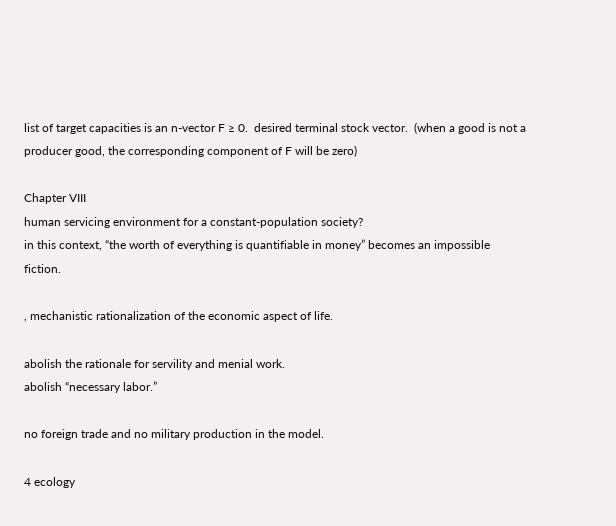list of target capacities is an n-vector F ≥ 0.  desired terminal stock vector.  (when a good is not a producer good, the corresponding component of F will be zero)

Chapter VIII
human servicing environment for a constant-population society?
in this context, “the worth of everything is quantifiable in money” becomes an impossible fiction.

, mechanistic rationalization of the economic aspect of life.

abolish the rationale for servility and menial work.
abolish “necessary labor.”

no foreign trade and no military production in the model.

4 ecology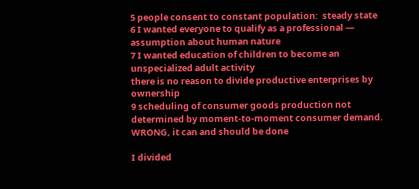5 people consent to constant population:  steady state
6 I wanted everyone to qualify as a professional — assumption about human nature
7 I wanted education of children to become an unspecialized adult activity
there is no reason to divide productive enterprises by ownership
9 scheduling of consumer goods production not determined by moment-to-moment consumer demand.  WRONG, it can and should be done

I divided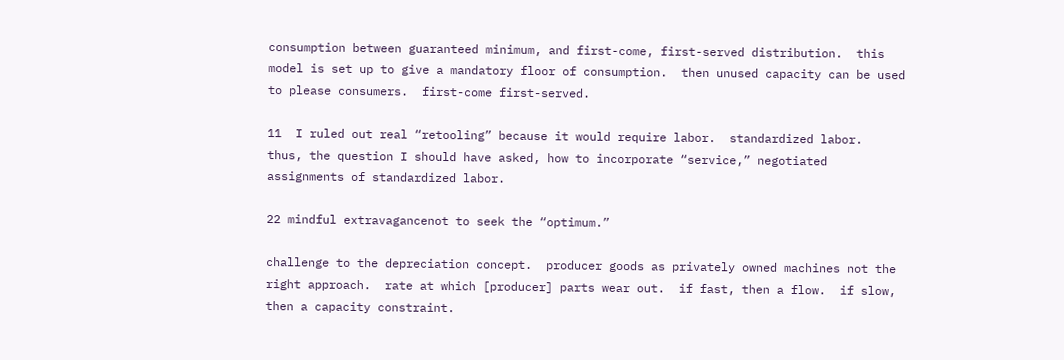consumption between guaranteed minimum, and first-come, first-served distribution.  this model is set up to give a mandatory floor of consumption.  then unused capacity can be used to please consumers.  first-come first-served.

11  I ruled out real “retooling” because it would require labor.  standardized labor.  thus, the question I should have asked, how to incorporate “service,” negotiated assignments of standardized labor.

22 mindful extravagancenot to seek the “optimum.”

challenge to the depreciation concept.  producer goods as privately owned machines not the right approach.  rate at which [producer] parts wear out.  if fast, then a flow.  if slow, then a capacity constraint.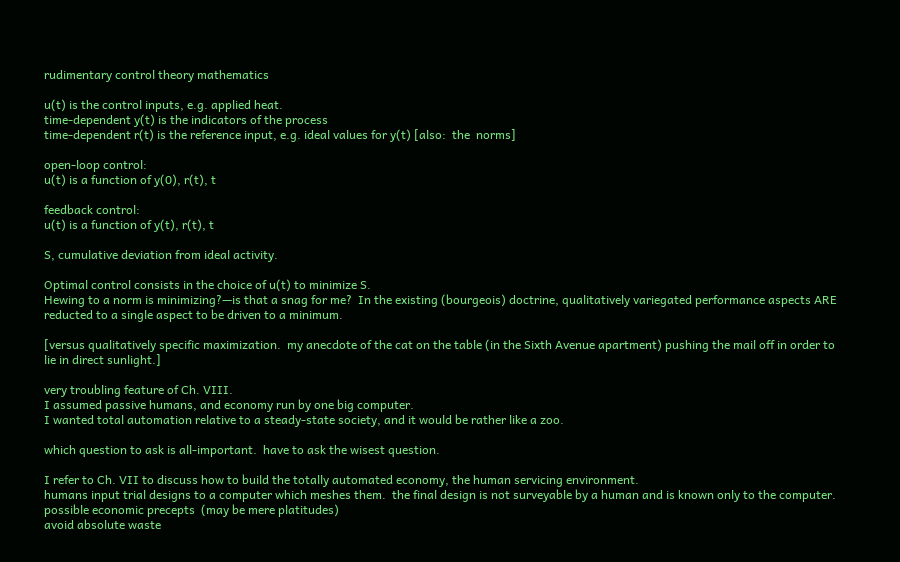rudimentary control theory mathematics

u(t) is the control inputs, e.g. applied heat.
time-dependent y(t) is the indicators of the process
time-dependent r(t) is the reference input, e.g. ideal values for y(t) [also:  the  norms]

open-loop control:
u(t) is a function of y(0), r(t), t

feedback control:
u(t) is a function of y(t), r(t), t

S, cumulative deviation from ideal activity.

Optimal control consists in the choice of u(t) to minimize S.
Hewing to a norm is minimizing?—is that a snag for me?  In the existing (bourgeois) doctrine, qualitatively variegated performance aspects ARE reducted to a single aspect to be driven to a minimum.

[versus qualitatively specific maximization.  my anecdote of the cat on the table (in the Sixth Avenue apartment) pushing the mail off in order to lie in direct sunlight.]

very troubling feature of Ch. VIII.
I assumed passive humans, and economy run by one big computer.
I wanted total automation relative to a steady-state society, and it would be rather like a zoo.

which question to ask is all-important.  have to ask the wisest question.

I refer to Ch. VII to discuss how to build the totally automated economy, the human servicing environment.
humans input trial designs to a computer which meshes them.  the final design is not surveyable by a human and is known only to the computer.
possible economic precepts  (may be mere platitudes)
avoid absolute waste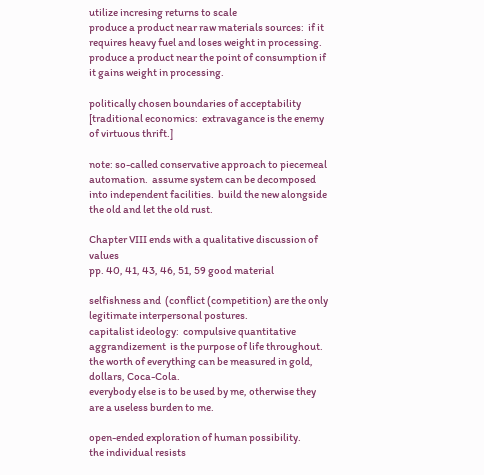utilize incresing returns to scale
produce a product near raw materials sources:  if it requires heavy fuel and loses weight in processing.
produce a product near the point of consumption if it gains weight in processing.

politically chosen boundaries of acceptability
[traditional economics:  extravagance is the enemy of virtuous thrift.]

note: so-called conservative approach to piecemeal automation.  assume system can be decomposed into independent facilities.  build the new alongside the old and let the old rust.

Chapter VIII ends with a qualitative discussion of values
pp. 40, 41, 43, 46, 51, 59 good material

selfishness and  (conflict (competition) are the only legitimate interpersonal postures.
capitalist ideology:  compulsive quantitative aggrandizement  is the purpose of life throughout.
the worth of everything can be measured in gold, dollars, Coca-Cola.
everybody else is to be used by me, otherwise they are a useless burden to me.

open-ended exploration of human possibility.
the individual resists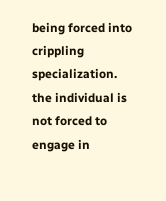being forced into crippling specialization.
the individual is not forced to engage in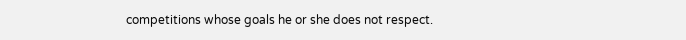competitions whose goals he or she does not respect.